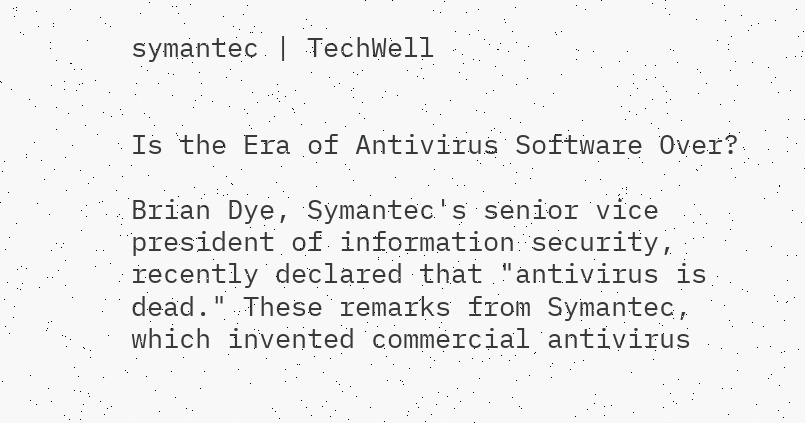symantec | TechWell


Is the Era of Antivirus Software Over?

Brian Dye, Symantec's senior vice president of information security, recently declared that "antivirus is dead." These remarks from Symantec, which invented commercial antivirus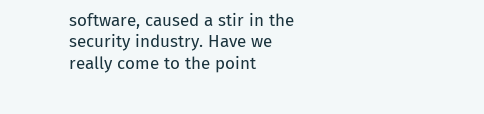software, caused a stir in the security industry. Have we really come to the point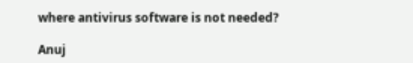where antivirus software is not needed?

Anuj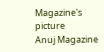Magazine's picture
Anuj Magazine